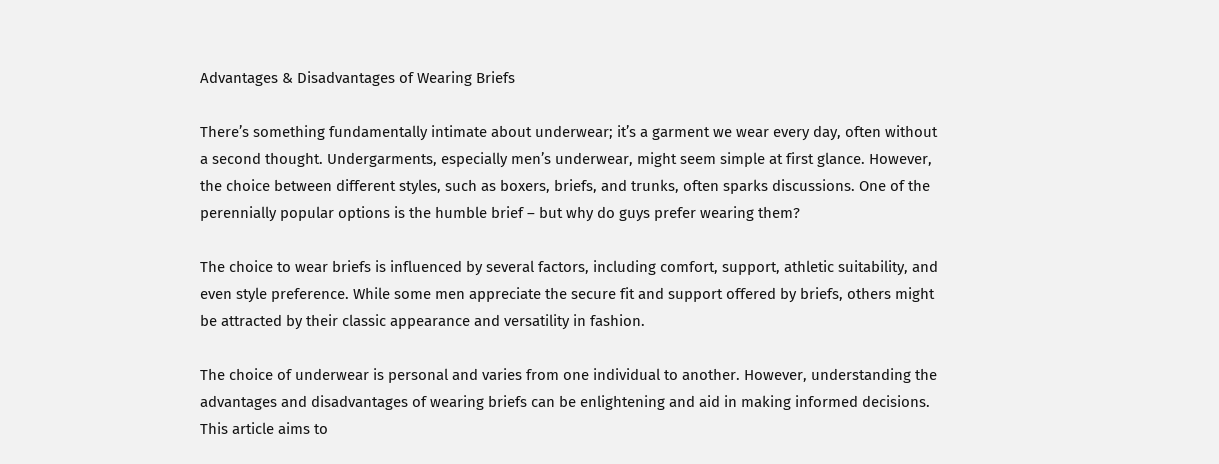Advantages & Disadvantages of Wearing Briefs

There’s something fundamentally intimate about underwear; it’s a garment we wear every day, often without a second thought. Undergarments, especially men’s underwear, might seem simple at first glance. However, the choice between different styles, such as boxers, briefs, and trunks, often sparks discussions. One of the perennially popular options is the humble brief – but why do guys prefer wearing them?

The choice to wear briefs is influenced by several factors, including comfort, support, athletic suitability, and even style preference. While some men appreciate the secure fit and support offered by briefs, others might be attracted by their classic appearance and versatility in fashion.

The choice of underwear is personal and varies from one individual to another. However, understanding the advantages and disadvantages of wearing briefs can be enlightening and aid in making informed decisions. This article aims to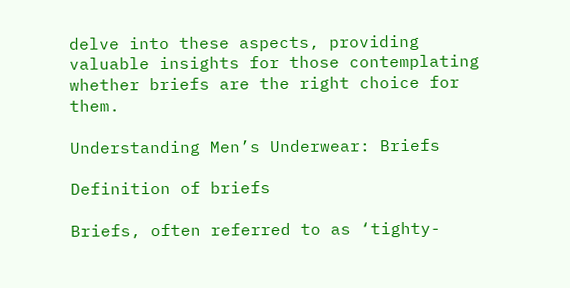delve into these aspects, providing valuable insights for those contemplating whether briefs are the right choice for them.

Understanding Men’s Underwear: Briefs

Definition of briefs

Briefs, often referred to as ‘tighty-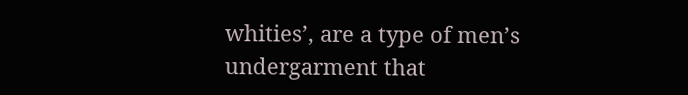whities’, are a type of men’s undergarment that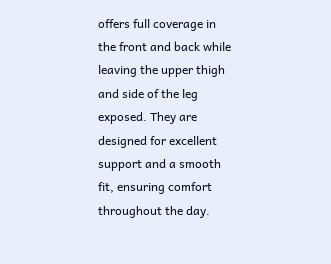offers full coverage in the front and back while leaving the upper thigh and side of the leg exposed. They are designed for excellent support and a smooth fit, ensuring comfort throughout the day.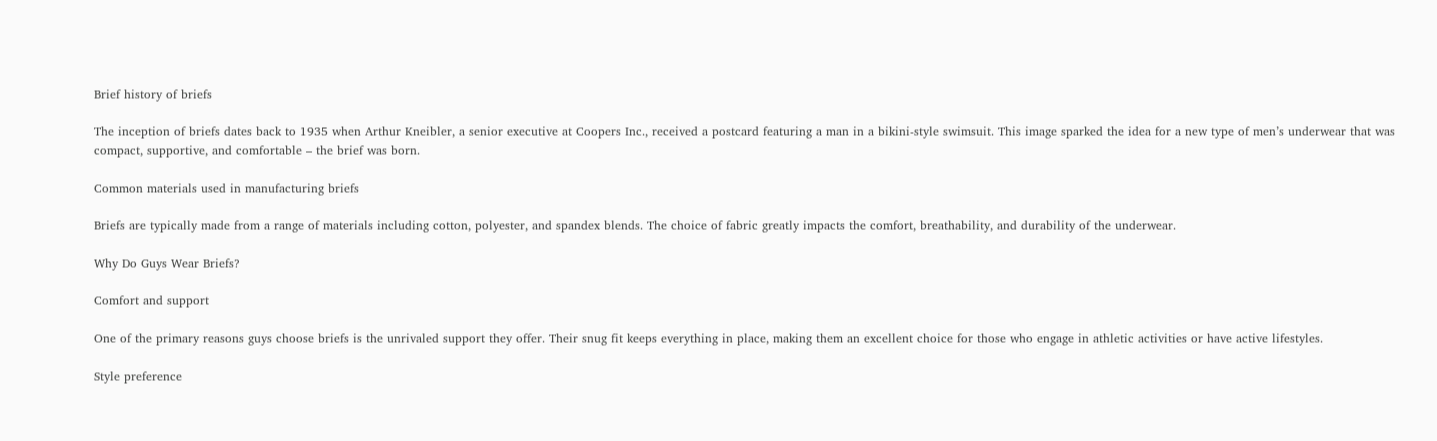Brief history of briefs

The inception of briefs dates back to 1935 when Arthur Kneibler, a senior executive at Coopers Inc., received a postcard featuring a man in a bikini-style swimsuit. This image sparked the idea for a new type of men’s underwear that was compact, supportive, and comfortable – the brief was born.

Common materials used in manufacturing briefs

Briefs are typically made from a range of materials including cotton, polyester, and spandex blends. The choice of fabric greatly impacts the comfort, breathability, and durability of the underwear.

Why Do Guys Wear Briefs?

Comfort and support

One of the primary reasons guys choose briefs is the unrivaled support they offer. Their snug fit keeps everything in place, making them an excellent choice for those who engage in athletic activities or have active lifestyles.

Style preference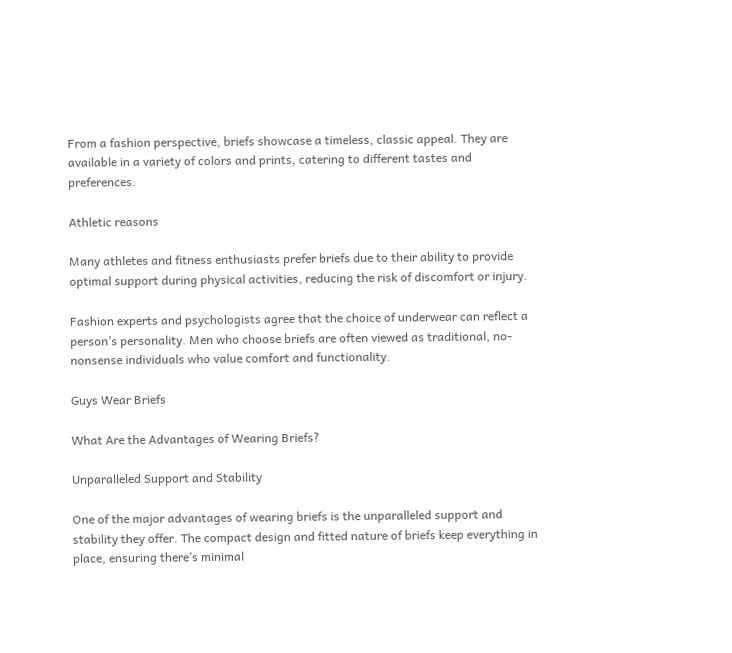From a fashion perspective, briefs showcase a timeless, classic appeal. They are available in a variety of colors and prints, catering to different tastes and preferences.

Athletic reasons

Many athletes and fitness enthusiasts prefer briefs due to their ability to provide optimal support during physical activities, reducing the risk of discomfort or injury.

Fashion experts and psychologists agree that the choice of underwear can reflect a person’s personality. Men who choose briefs are often viewed as traditional, no-nonsense individuals who value comfort and functionality.

Guys Wear Briefs

What Are the Advantages of Wearing Briefs?

Unparalleled Support and Stability

One of the major advantages of wearing briefs is the unparalleled support and stability they offer. The compact design and fitted nature of briefs keep everything in place, ensuring there’s minimal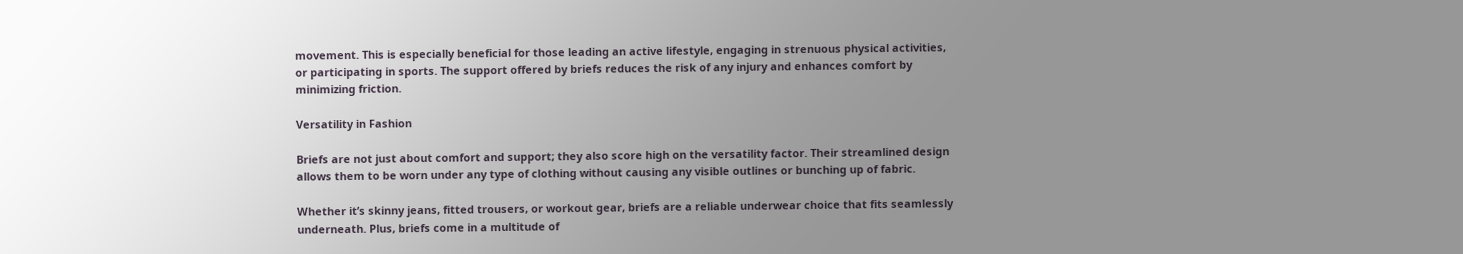movement. This is especially beneficial for those leading an active lifestyle, engaging in strenuous physical activities, or participating in sports. The support offered by briefs reduces the risk of any injury and enhances comfort by minimizing friction.

Versatility in Fashion

Briefs are not just about comfort and support; they also score high on the versatility factor. Their streamlined design allows them to be worn under any type of clothing without causing any visible outlines or bunching up of fabric.

Whether it’s skinny jeans, fitted trousers, or workout gear, briefs are a reliable underwear choice that fits seamlessly underneath. Plus, briefs come in a multitude of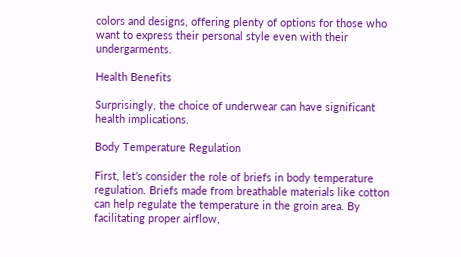colors and designs, offering plenty of options for those who want to express their personal style even with their undergarments.

Health Benefits

Surprisingly, the choice of underwear can have significant health implications.

Body Temperature Regulation

First, let’s consider the role of briefs in body temperature regulation. Briefs made from breathable materials like cotton can help regulate the temperature in the groin area. By facilitating proper airflow,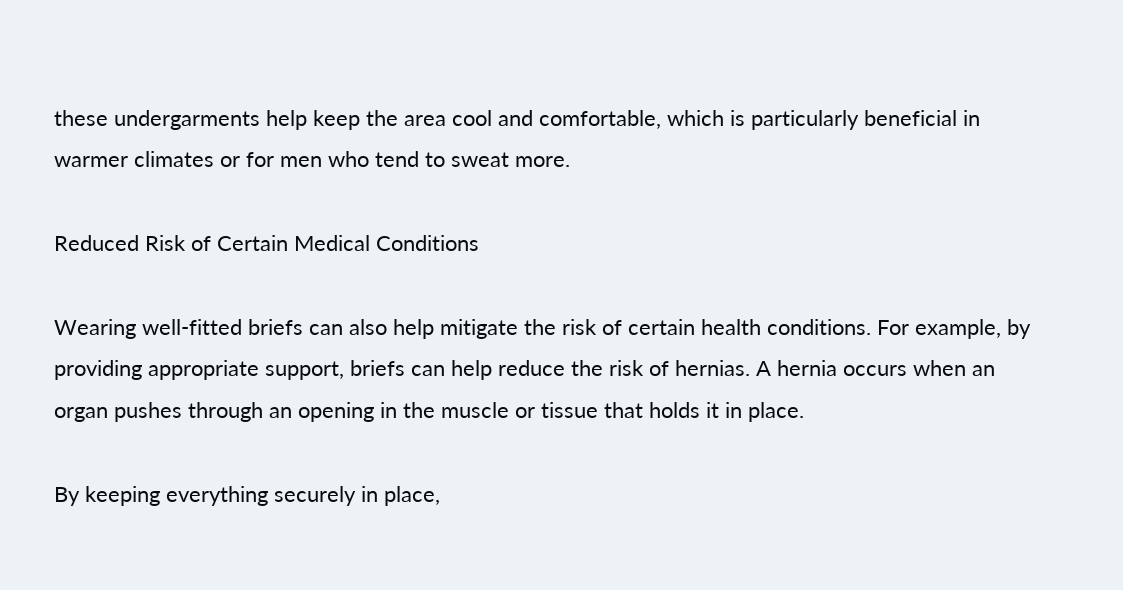these undergarments help keep the area cool and comfortable, which is particularly beneficial in warmer climates or for men who tend to sweat more.

Reduced Risk of Certain Medical Conditions

Wearing well-fitted briefs can also help mitigate the risk of certain health conditions. For example, by providing appropriate support, briefs can help reduce the risk of hernias. A hernia occurs when an organ pushes through an opening in the muscle or tissue that holds it in place.

By keeping everything securely in place,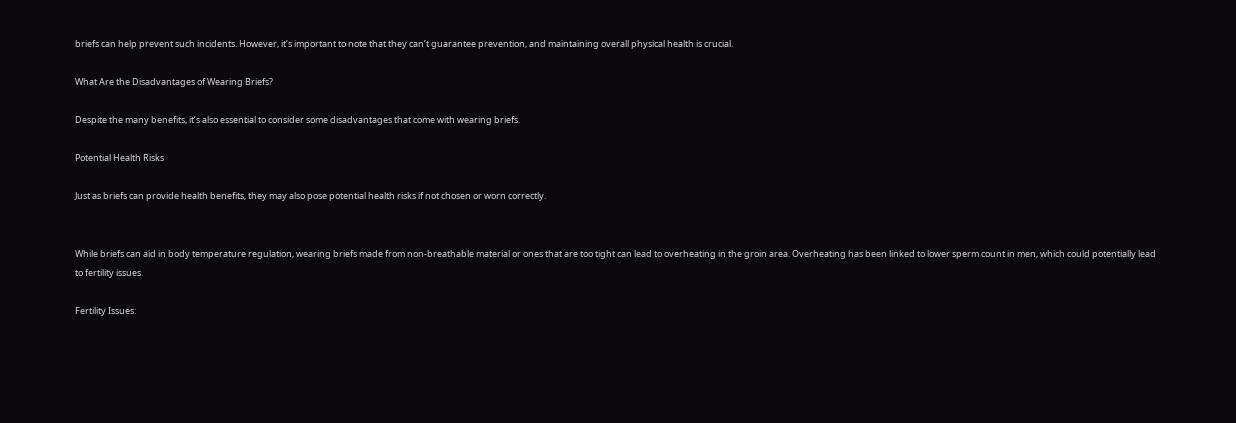briefs can help prevent such incidents. However, it’s important to note that they can’t guarantee prevention, and maintaining overall physical health is crucial.

What Are the Disadvantages of Wearing Briefs?

Despite the many benefits, it’s also essential to consider some disadvantages that come with wearing briefs.

Potential Health Risks

Just as briefs can provide health benefits, they may also pose potential health risks if not chosen or worn correctly.


While briefs can aid in body temperature regulation, wearing briefs made from non-breathable material or ones that are too tight can lead to overheating in the groin area. Overheating has been linked to lower sperm count in men, which could potentially lead to fertility issues.

Fertility Issues: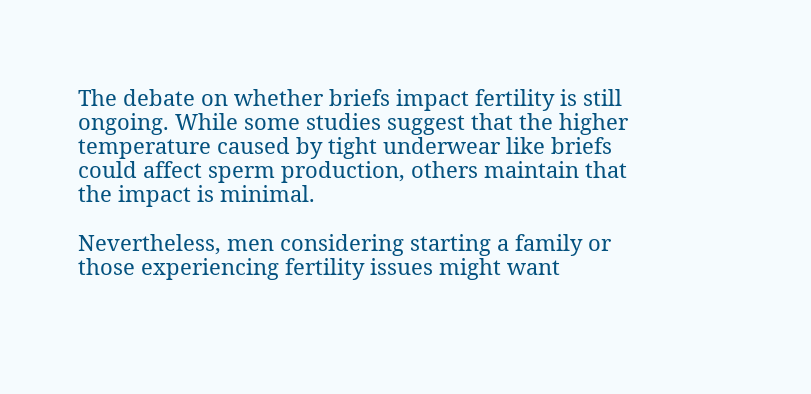The debate on whether briefs impact fertility is still ongoing. While some studies suggest that the higher temperature caused by tight underwear like briefs could affect sperm production, others maintain that the impact is minimal.

Nevertheless, men considering starting a family or those experiencing fertility issues might want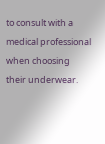to consult with a medical professional when choosing their underwear.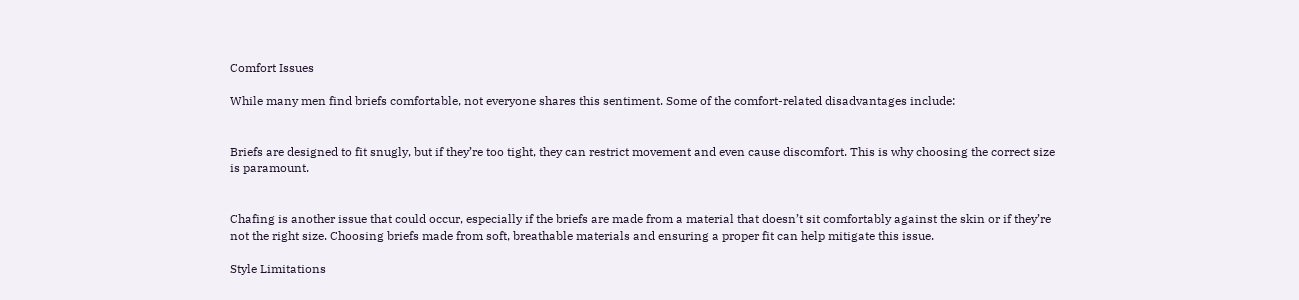Comfort Issues

While many men find briefs comfortable, not everyone shares this sentiment. Some of the comfort-related disadvantages include:


Briefs are designed to fit snugly, but if they’re too tight, they can restrict movement and even cause discomfort. This is why choosing the correct size is paramount.


Chafing is another issue that could occur, especially if the briefs are made from a material that doesn’t sit comfortably against the skin or if they’re not the right size. Choosing briefs made from soft, breathable materials and ensuring a proper fit can help mitigate this issue.

Style Limitations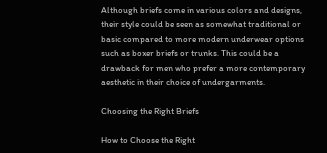Although briefs come in various colors and designs, their style could be seen as somewhat traditional or basic compared to more modern underwear options such as boxer briefs or trunks. This could be a drawback for men who prefer a more contemporary aesthetic in their choice of undergarments.

Choosing the Right Briefs

How to Choose the Right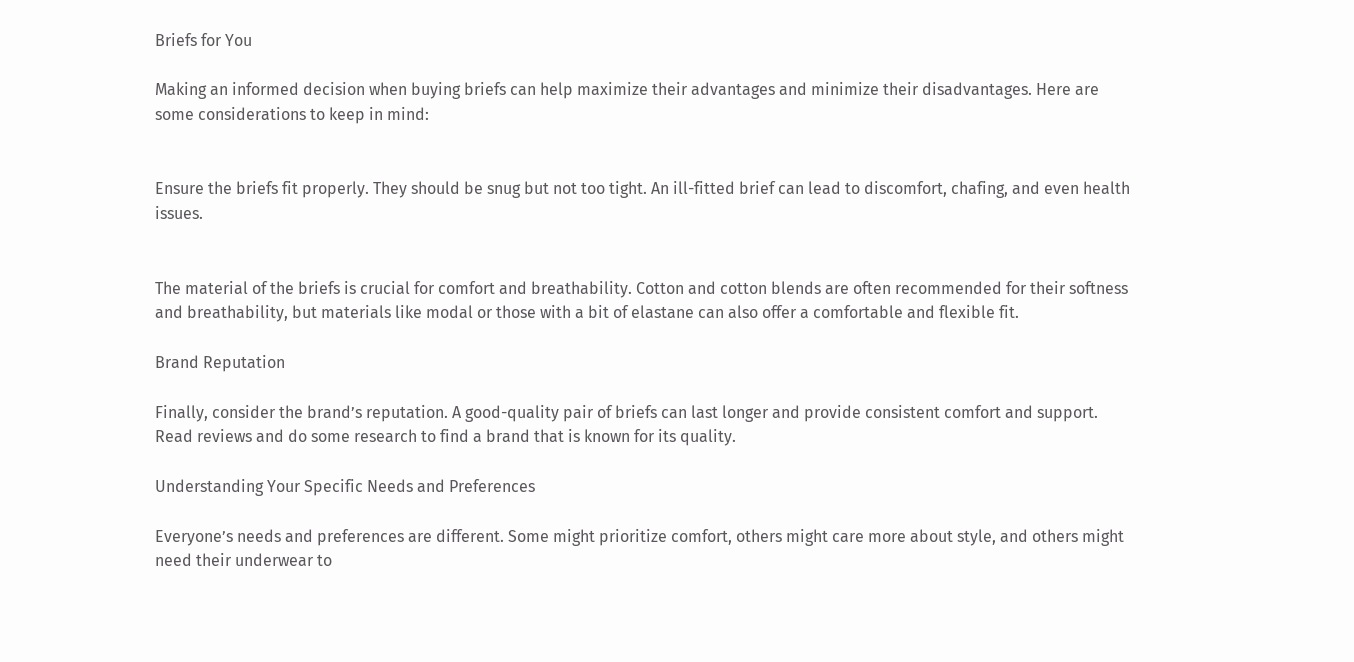Briefs for You

Making an informed decision when buying briefs can help maximize their advantages and minimize their disadvantages. Here are some considerations to keep in mind:


Ensure the briefs fit properly. They should be snug but not too tight. An ill-fitted brief can lead to discomfort, chafing, and even health issues.


The material of the briefs is crucial for comfort and breathability. Cotton and cotton blends are often recommended for their softness and breathability, but materials like modal or those with a bit of elastane can also offer a comfortable and flexible fit.

Brand Reputation

Finally, consider the brand’s reputation. A good-quality pair of briefs can last longer and provide consistent comfort and support. Read reviews and do some research to find a brand that is known for its quality.

Understanding Your Specific Needs and Preferences

Everyone’s needs and preferences are different. Some might prioritize comfort, others might care more about style, and others might need their underwear to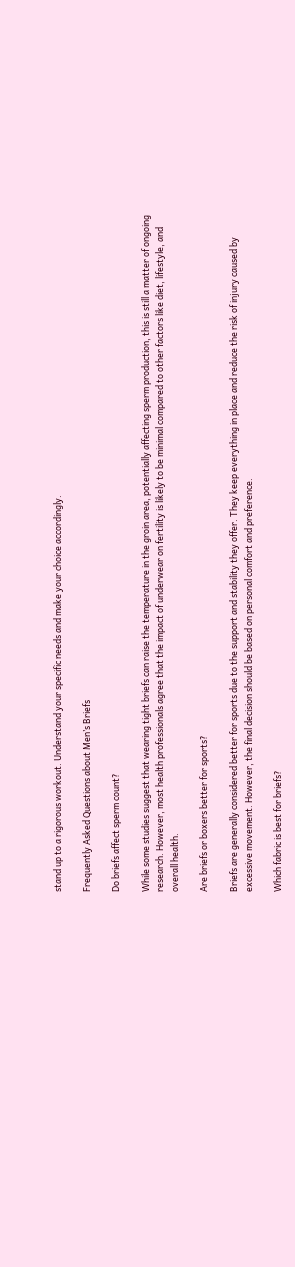stand up to a rigorous workout. Understand your specific needs and make your choice accordingly.

Frequently Asked Questions about Men’s Briefs

Do briefs affect sperm count?

While some studies suggest that wearing tight briefs can raise the temperature in the groin area, potentially affecting sperm production, this is still a matter of ongoing research. However, most health professionals agree that the impact of underwear on fertility is likely to be minimal compared to other factors like diet, lifestyle, and overall health.

Are briefs or boxers better for sports?

Briefs are generally considered better for sports due to the support and stability they offer. They keep everything in place and reduce the risk of injury caused by excessive movement. However, the final decision should be based on personal comfort and preference.

Which fabric is best for briefs?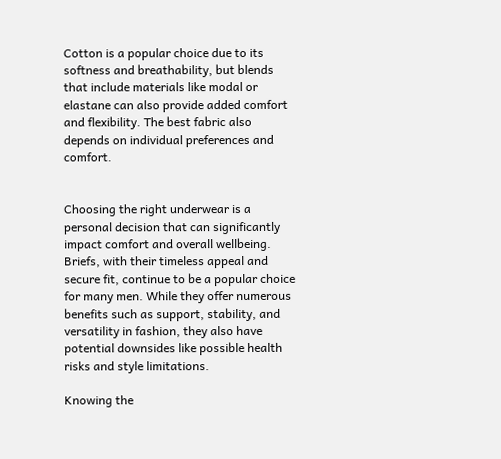Cotton is a popular choice due to its softness and breathability, but blends that include materials like modal or elastane can also provide added comfort and flexibility. The best fabric also depends on individual preferences and comfort.


Choosing the right underwear is a personal decision that can significantly impact comfort and overall wellbeing. Briefs, with their timeless appeal and secure fit, continue to be a popular choice for many men. While they offer numerous benefits such as support, stability, and versatility in fashion, they also have potential downsides like possible health risks and style limitations.

Knowing the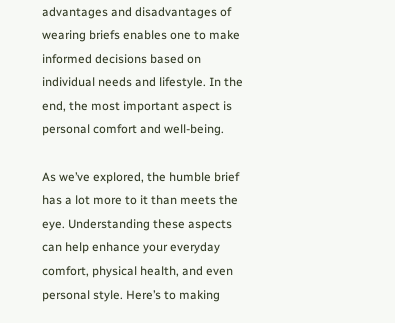advantages and disadvantages of wearing briefs enables one to make informed decisions based on individual needs and lifestyle. In the end, the most important aspect is personal comfort and well-being.

As we’ve explored, the humble brief has a lot more to it than meets the eye. Understanding these aspects can help enhance your everyday comfort, physical health, and even personal style. Here’s to making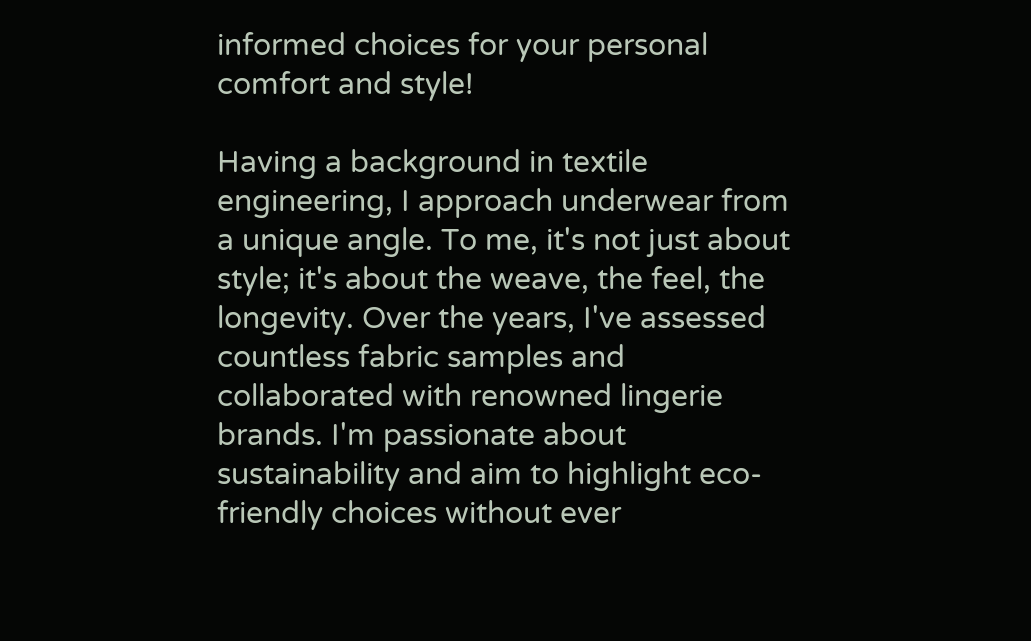informed choices for your personal comfort and style!

Having a background in textile engineering, I approach underwear from a unique angle. To me, it's not just about style; it's about the weave, the feel, the longevity. Over the years, I've assessed countless fabric samples and collaborated with renowned lingerie brands. I'm passionate about sustainability and aim to highlight eco-friendly choices without ever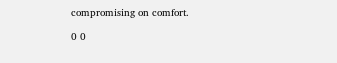compromising on comfort.

0 0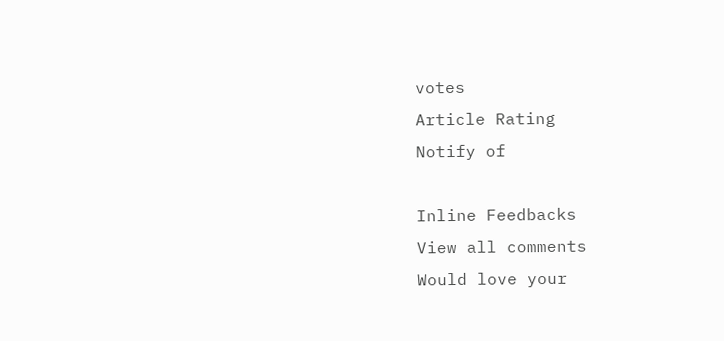votes
Article Rating
Notify of

Inline Feedbacks
View all comments
Would love your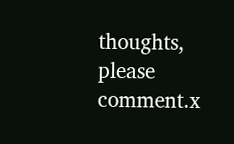thoughts, please comment.x